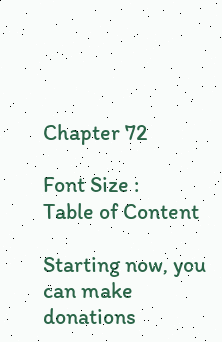Chapter 72

Font Size :
Table of Content

Starting now, you can make donations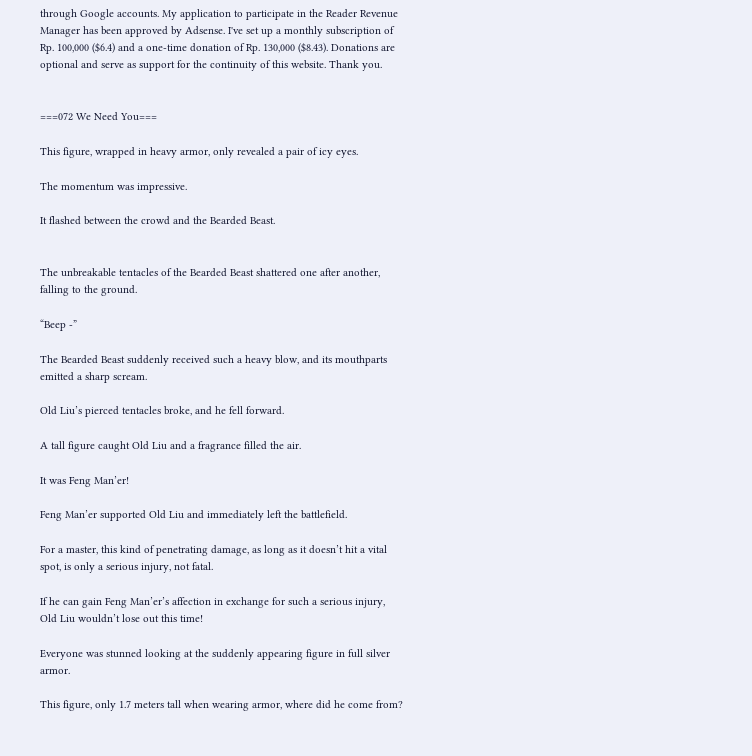through Google accounts. My application to participate in the Reader Revenue Manager has been approved by Adsense. I've set up a monthly subscription of Rp. 100,000 ($6.4) and a one-time donation of Rp. 130,000 ($8.43). Donations are optional and serve as support for the continuity of this website. Thank you.


===072 We Need You===

This figure, wrapped in heavy armor, only revealed a pair of icy eyes.

The momentum was impressive.

It flashed between the crowd and the Bearded Beast.


The unbreakable tentacles of the Bearded Beast shattered one after another, falling to the ground.

“Beep -”

The Bearded Beast suddenly received such a heavy blow, and its mouthparts emitted a sharp scream.

Old Liu’s pierced tentacles broke, and he fell forward.

A tall figure caught Old Liu and a fragrance filled the air.

It was Feng Man’er!

Feng Man’er supported Old Liu and immediately left the battlefield.

For a master, this kind of penetrating damage, as long as it doesn’t hit a vital spot, is only a serious injury, not fatal.

If he can gain Feng Man’er’s affection in exchange for such a serious injury, Old Liu wouldn’t lose out this time!

Everyone was stunned looking at the suddenly appearing figure in full silver armor.

This figure, only 1.7 meters tall when wearing armor, where did he come from?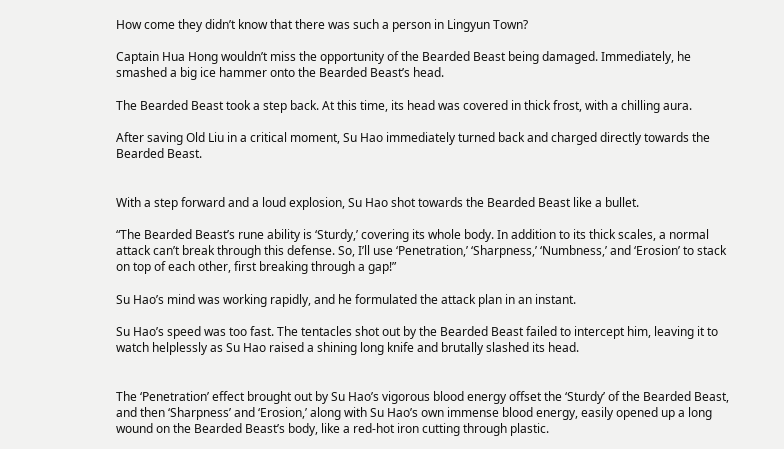How come they didn’t know that there was such a person in Lingyun Town?

Captain Hua Hong wouldn’t miss the opportunity of the Bearded Beast being damaged. Immediately, he smashed a big ice hammer onto the Bearded Beast’s head.

The Bearded Beast took a step back. At this time, its head was covered in thick frost, with a chilling aura.

After saving Old Liu in a critical moment, Su Hao immediately turned back and charged directly towards the Bearded Beast.


With a step forward and a loud explosion, Su Hao shot towards the Bearded Beast like a bullet.

“The Bearded Beast’s rune ability is ‘Sturdy,’ covering its whole body. In addition to its thick scales, a normal attack can’t break through this defense. So, I’ll use ‘Penetration,’ ‘Sharpness,’ ‘Numbness,’ and ‘Erosion’ to stack on top of each other, first breaking through a gap!”

Su Hao’s mind was working rapidly, and he formulated the attack plan in an instant.

Su Hao’s speed was too fast. The tentacles shot out by the Bearded Beast failed to intercept him, leaving it to watch helplessly as Su Hao raised a shining long knife and brutally slashed its head.


The ‘Penetration’ effect brought out by Su Hao’s vigorous blood energy offset the ‘Sturdy’ of the Bearded Beast, and then ‘Sharpness’ and ‘Erosion,’ along with Su Hao’s own immense blood energy, easily opened up a long wound on the Bearded Beast’s body, like a red-hot iron cutting through plastic.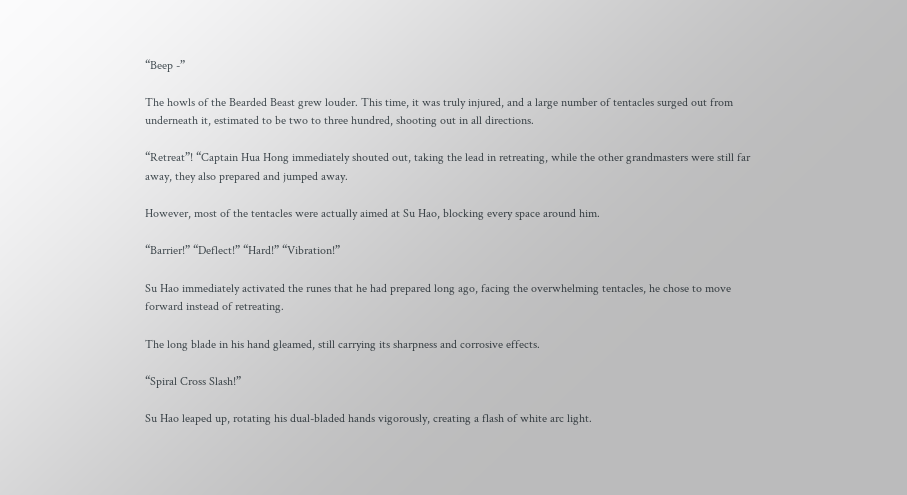“Beep -”

The howls of the Bearded Beast grew louder. This time, it was truly injured, and a large number of tentacles surged out from underneath it, estimated to be two to three hundred, shooting out in all directions.

“Retreat”! “Captain Hua Hong immediately shouted out, taking the lead in retreating, while the other grandmasters were still far away, they also prepared and jumped away.

However, most of the tentacles were actually aimed at Su Hao, blocking every space around him.

“Barrier!” “Deflect!” “Hard!” “Vibration!”

Su Hao immediately activated the runes that he had prepared long ago, facing the overwhelming tentacles, he chose to move forward instead of retreating.

The long blade in his hand gleamed, still carrying its sharpness and corrosive effects.

“Spiral Cross Slash!”

Su Hao leaped up, rotating his dual-bladed hands vigorously, creating a flash of white arc light.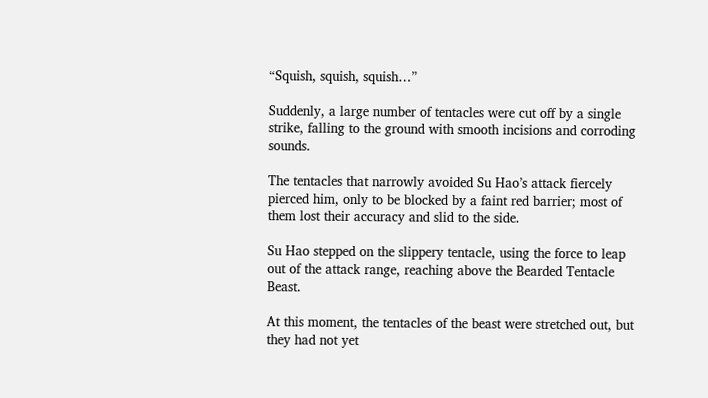“Squish, squish, squish…”

Suddenly, a large number of tentacles were cut off by a single strike, falling to the ground with smooth incisions and corroding sounds.

The tentacles that narrowly avoided Su Hao’s attack fiercely pierced him, only to be blocked by a faint red barrier; most of them lost their accuracy and slid to the side.

Su Hao stepped on the slippery tentacle, using the force to leap out of the attack range, reaching above the Bearded Tentacle Beast.

At this moment, the tentacles of the beast were stretched out, but they had not yet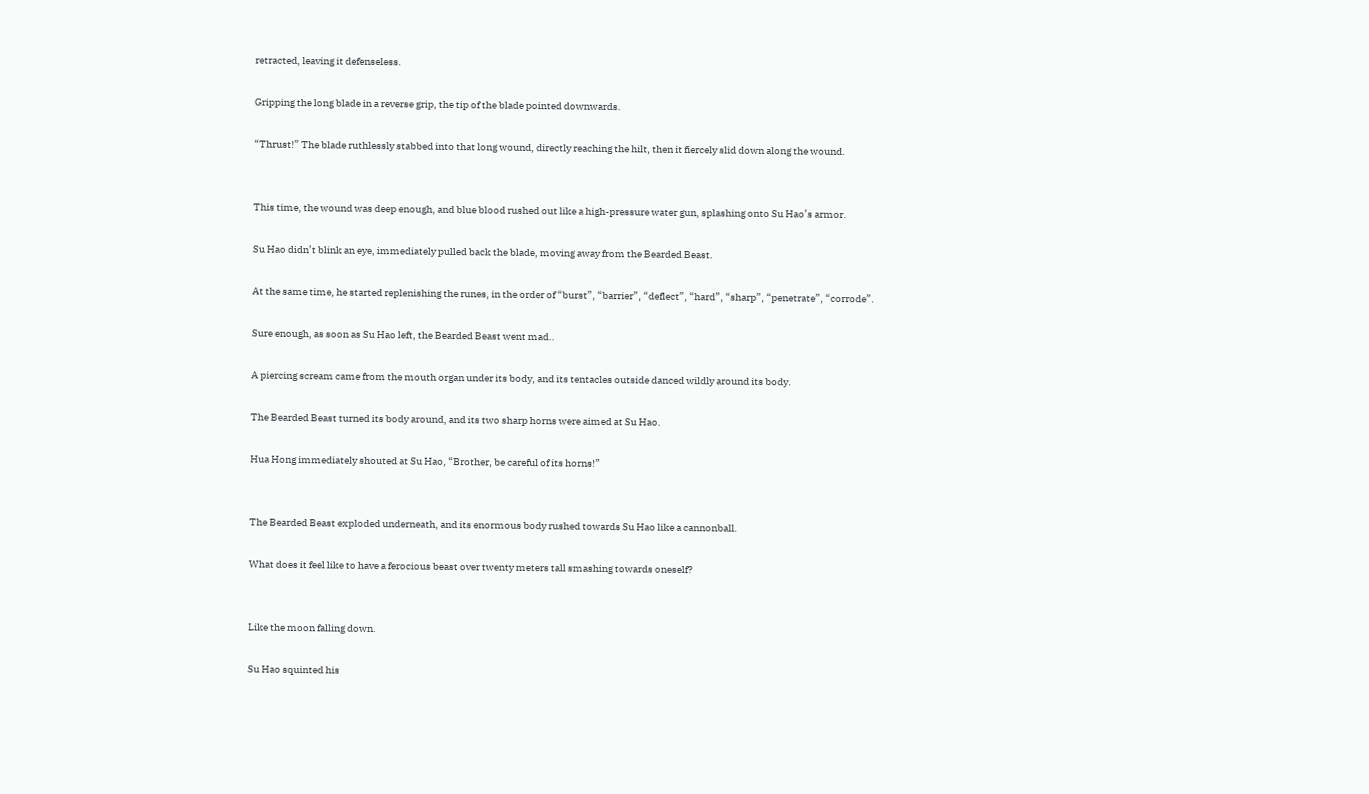retracted, leaving it defenseless.

Gripping the long blade in a reverse grip, the tip of the blade pointed downwards.

“Thrust!” The blade ruthlessly stabbed into that long wound, directly reaching the hilt, then it fiercely slid down along the wound.


This time, the wound was deep enough, and blue blood rushed out like a high-pressure water gun, splashing onto Su Hao’s armor.

Su Hao didn’t blink an eye, immediately pulled back the blade, moving away from the Bearded Beast.

At the same time, he started replenishing the runes, in the order of “burst”, “barrier”, “deflect”, “hard”, “sharp”, “penetrate”, “corrode”.

Sure enough, as soon as Su Hao left, the Bearded Beast went mad..

A piercing scream came from the mouth organ under its body, and its tentacles outside danced wildly around its body.

The Bearded Beast turned its body around, and its two sharp horns were aimed at Su Hao.

Hua Hong immediately shouted at Su Hao, “Brother, be careful of its horns!”


The Bearded Beast exploded underneath, and its enormous body rushed towards Su Hao like a cannonball.

What does it feel like to have a ferocious beast over twenty meters tall smashing towards oneself?


Like the moon falling down.

Su Hao squinted his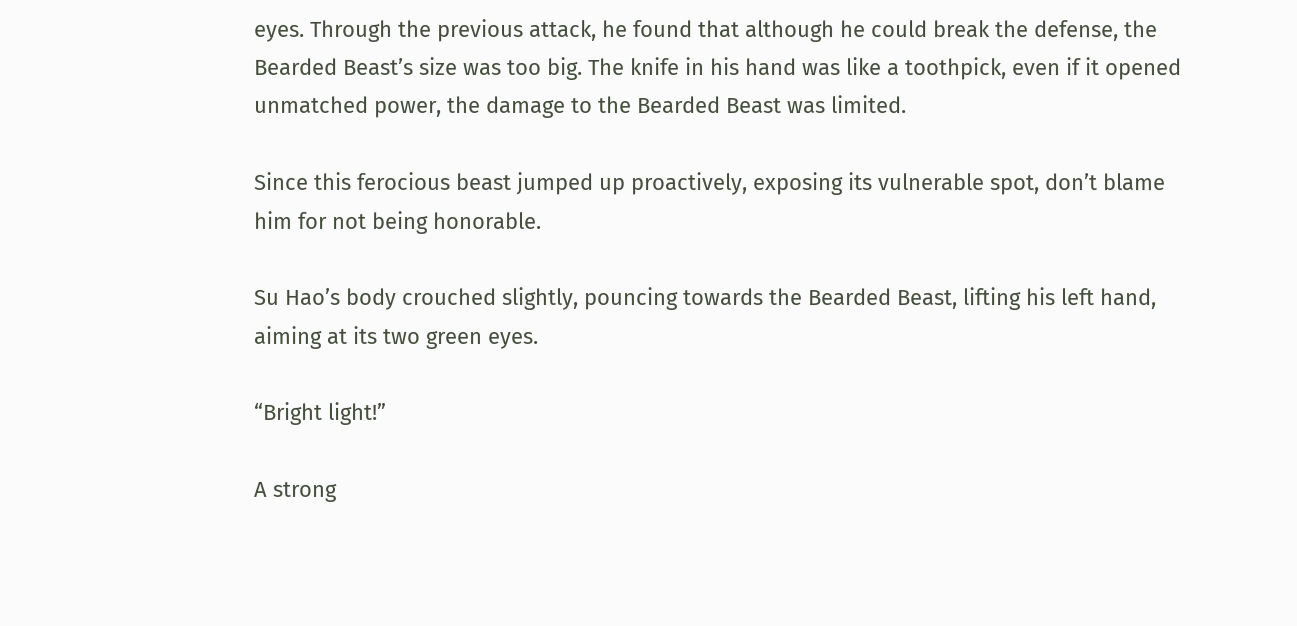eyes. Through the previous attack, he found that although he could break the defense, the Bearded Beast’s size was too big. The knife in his hand was like a toothpick, even if it opened unmatched power, the damage to the Bearded Beast was limited.

Since this ferocious beast jumped up proactively, exposing its vulnerable spot, don’t blame him for not being honorable.

Su Hao’s body crouched slightly, pouncing towards the Bearded Beast, lifting his left hand, aiming at its two green eyes.

“Bright light!”

A strong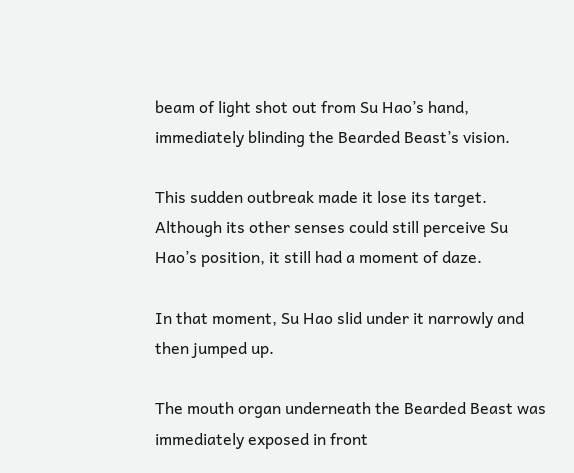beam of light shot out from Su Hao’s hand, immediately blinding the Bearded Beast’s vision.

This sudden outbreak made it lose its target. Although its other senses could still perceive Su Hao’s position, it still had a moment of daze.

In that moment, Su Hao slid under it narrowly and then jumped up.

The mouth organ underneath the Bearded Beast was immediately exposed in front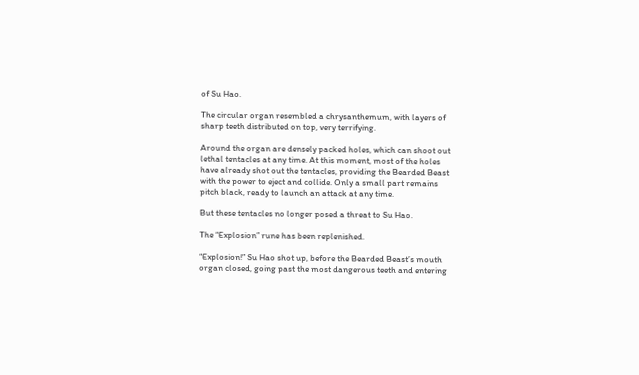of Su Hao.

The circular organ resembled a chrysanthemum, with layers of sharp teeth distributed on top, very terrifying.

Around the organ are densely packed holes, which can shoot out lethal tentacles at any time. At this moment, most of the holes have already shot out the tentacles, providing the Bearded Beast with the power to eject and collide. Only a small part remains pitch black, ready to launch an attack at any time.

But these tentacles no longer posed a threat to Su Hao.

The “Explosion” rune has been replenished.

“Explosion!” Su Hao shot up, before the Bearded Beast’s mouth organ closed, going past the most dangerous teeth and entering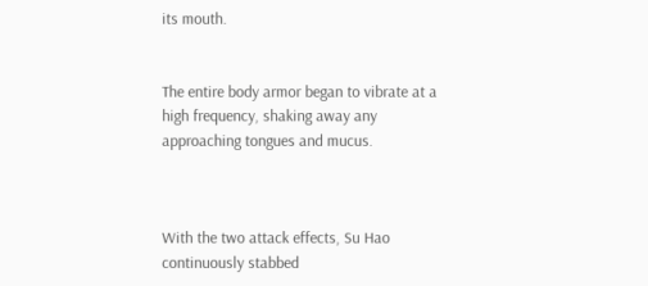its mouth.


The entire body armor began to vibrate at a high frequency, shaking away any approaching tongues and mucus.



With the two attack effects, Su Hao continuously stabbed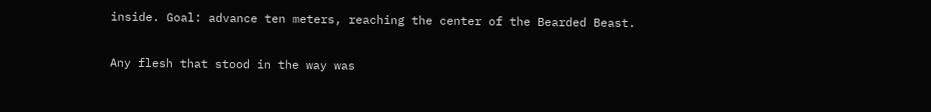inside. Goal: advance ten meters, reaching the center of the Bearded Beast.


Any flesh that stood in the way was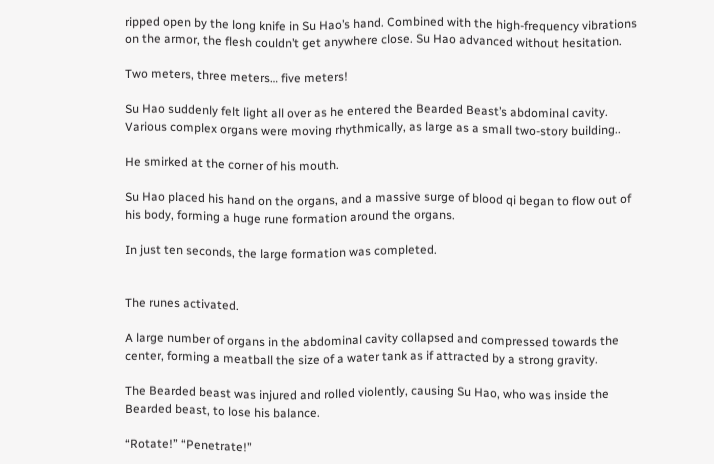ripped open by the long knife in Su Hao’s hand. Combined with the high-frequency vibrations on the armor, the flesh couldn’t get anywhere close. Su Hao advanced without hesitation.

Two meters, three meters… five meters!

Su Hao suddenly felt light all over as he entered the Bearded Beast’s abdominal cavity. Various complex organs were moving rhythmically, as large as a small two-story building..

He smirked at the corner of his mouth.

Su Hao placed his hand on the organs, and a massive surge of blood qi began to flow out of his body, forming a huge rune formation around the organs.

In just ten seconds, the large formation was completed.


The runes activated.

A large number of organs in the abdominal cavity collapsed and compressed towards the center, forming a meatball the size of a water tank as if attracted by a strong gravity.

The Bearded beast was injured and rolled violently, causing Su Hao, who was inside the Bearded beast, to lose his balance.

“Rotate!” “Penetrate!”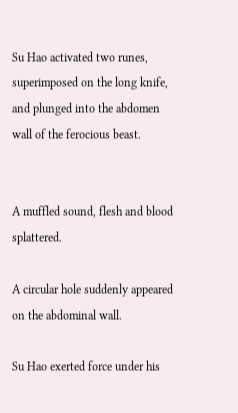Su Hao activated two runes, superimposed on the long knife, and plunged into the abdomen wall of the ferocious beast.


A muffled sound, flesh and blood splattered.

A circular hole suddenly appeared on the abdominal wall.

Su Hao exerted force under his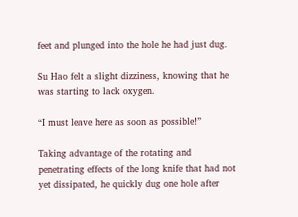feet and plunged into the hole he had just dug.

Su Hao felt a slight dizziness, knowing that he was starting to lack oxygen.

“I must leave here as soon as possible!”

Taking advantage of the rotating and penetrating effects of the long knife that had not yet dissipated, he quickly dug one hole after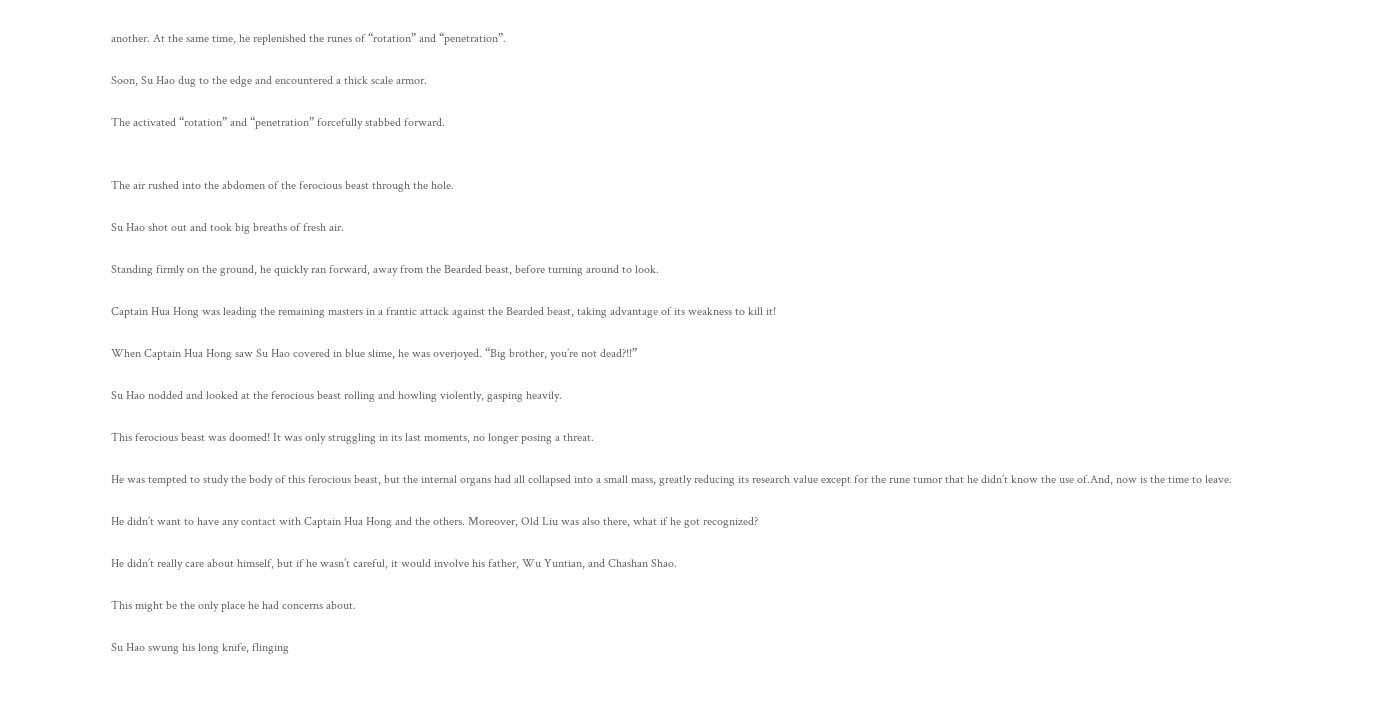another. At the same time, he replenished the runes of “rotation” and “penetration”.

Soon, Su Hao dug to the edge and encountered a thick scale armor.

The activated “rotation” and “penetration” forcefully stabbed forward.


The air rushed into the abdomen of the ferocious beast through the hole.

Su Hao shot out and took big breaths of fresh air.

Standing firmly on the ground, he quickly ran forward, away from the Bearded beast, before turning around to look.

Captain Hua Hong was leading the remaining masters in a frantic attack against the Bearded beast, taking advantage of its weakness to kill it!

When Captain Hua Hong saw Su Hao covered in blue slime, he was overjoyed. “Big brother, you’re not dead?!!”

Su Hao nodded and looked at the ferocious beast rolling and howling violently, gasping heavily.

This ferocious beast was doomed! It was only struggling in its last moments, no longer posing a threat.

He was tempted to study the body of this ferocious beast, but the internal organs had all collapsed into a small mass, greatly reducing its research value except for the rune tumor that he didn’t know the use of.And, now is the time to leave.

He didn’t want to have any contact with Captain Hua Hong and the others. Moreover, Old Liu was also there, what if he got recognized?

He didn’t really care about himself, but if he wasn’t careful, it would involve his father, Wu Yuntian, and Chashan Shao.

This might be the only place he had concerns about.

Su Hao swung his long knife, flinging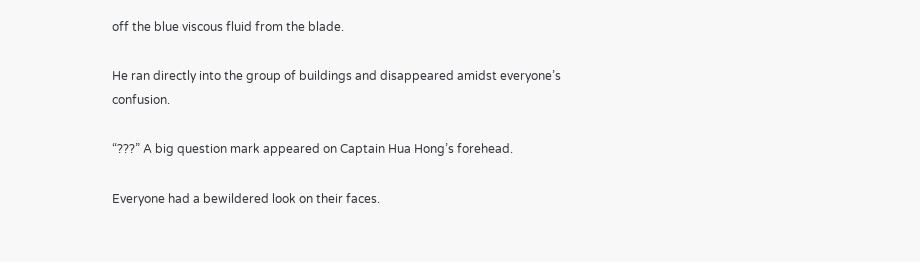off the blue viscous fluid from the blade.

He ran directly into the group of buildings and disappeared amidst everyone’s confusion.

“???” A big question mark appeared on Captain Hua Hong’s forehead.

Everyone had a bewildered look on their faces.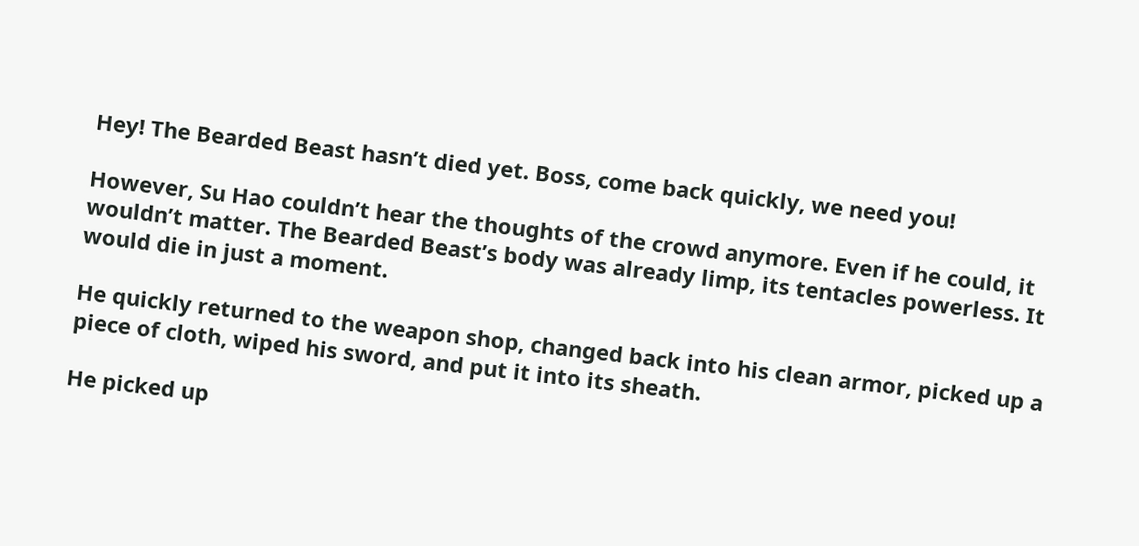Hey! The Bearded Beast hasn’t died yet. Boss, come back quickly, we need you!

However, Su Hao couldn’t hear the thoughts of the crowd anymore. Even if he could, it wouldn’t matter. The Bearded Beast’s body was already limp, its tentacles powerless. It would die in just a moment.

He quickly returned to the weapon shop, changed back into his clean armor, picked up a piece of cloth, wiped his sword, and put it into its sheath.

He picked up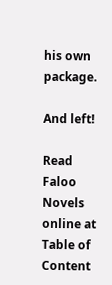his own package.

And left!

Read Faloo Novels online at
Table of Content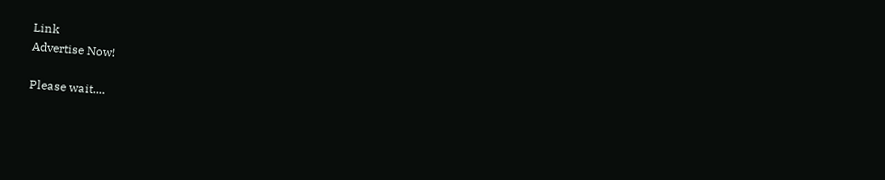Link
Advertise Now!

Please wait....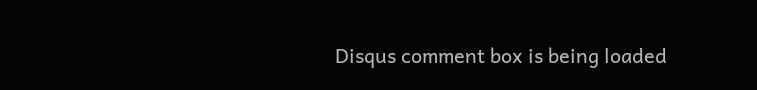Disqus comment box is being loaded